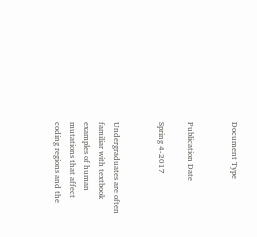Document Type


Publication Date

Spring 4-2017


Undergraduates are often familiar with textbook examples of human mutations that affect coding regions and the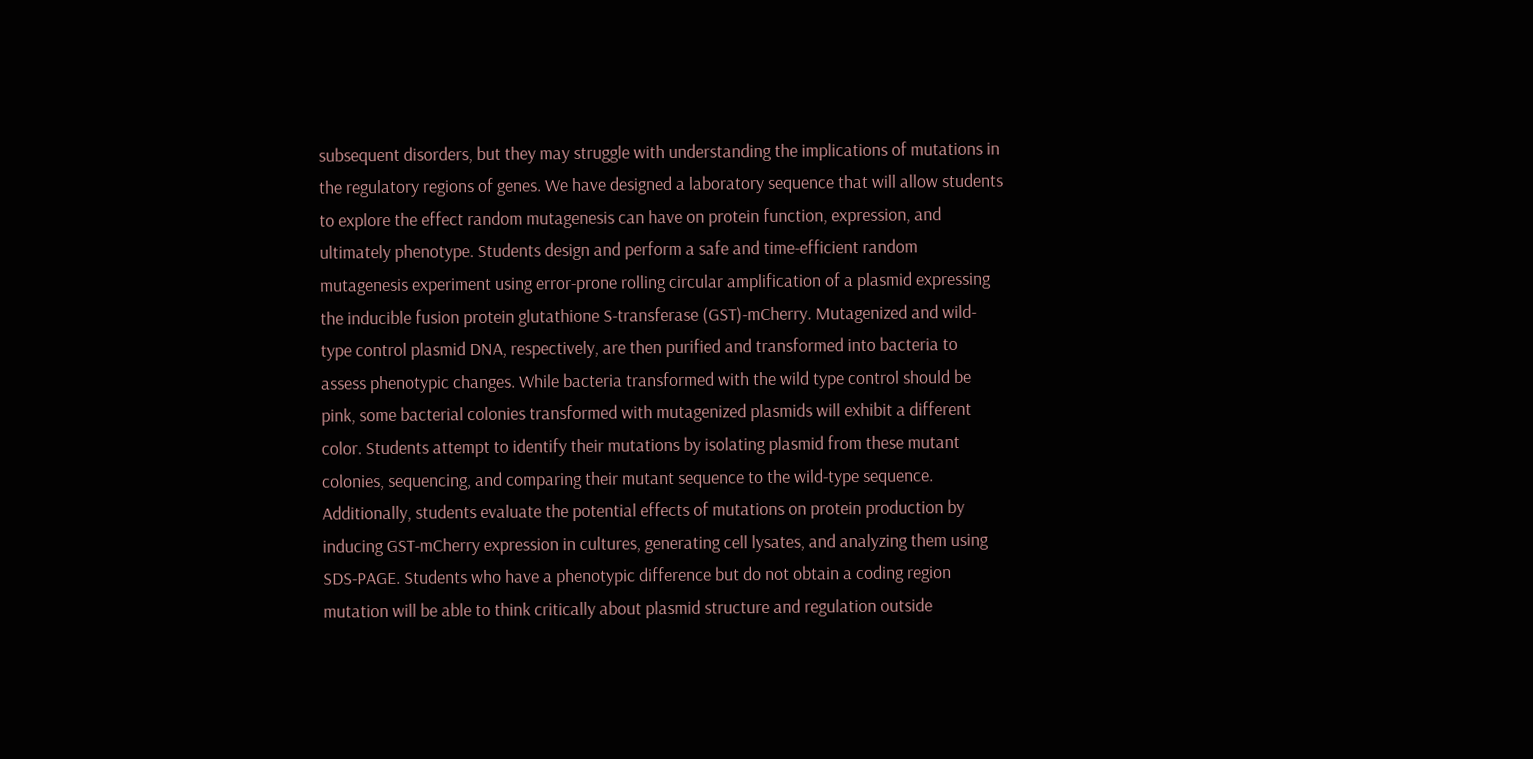subsequent disorders, but they may struggle with understanding the implications of mutations in the regulatory regions of genes. We have designed a laboratory sequence that will allow students to explore the effect random mutagenesis can have on protein function, expression, and ultimately phenotype. Students design and perform a safe and time-efficient random mutagenesis experiment using error-prone rolling circular amplification of a plasmid expressing the inducible fusion protein glutathione S-transferase (GST)-mCherry. Mutagenized and wild-type control plasmid DNA, respectively, are then purified and transformed into bacteria to assess phenotypic changes. While bacteria transformed with the wild type control should be pink, some bacterial colonies transformed with mutagenized plasmids will exhibit a different color. Students attempt to identify their mutations by isolating plasmid from these mutant colonies, sequencing, and comparing their mutant sequence to the wild-type sequence. Additionally, students evaluate the potential effects of mutations on protein production by inducing GST-mCherry expression in cultures, generating cell lysates, and analyzing them using SDS-PAGE. Students who have a phenotypic difference but do not obtain a coding region mutation will be able to think critically about plasmid structure and regulation outside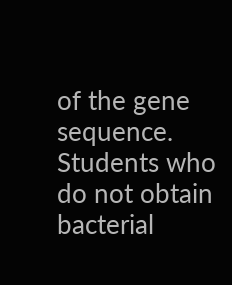of the gene sequence. Students who do not obtain bacterial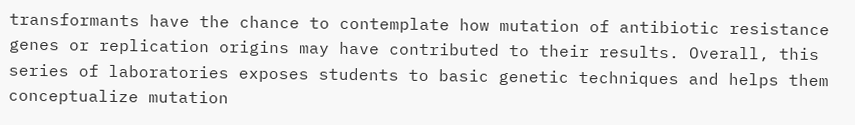transformants have the chance to contemplate how mutation of antibiotic resistance genes or replication origins may have contributed to their results. Overall, this series of laboratories exposes students to basic genetic techniques and helps them conceptualize mutation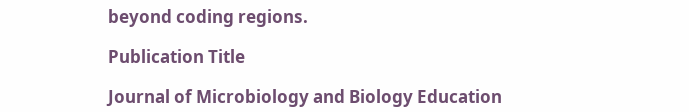beyond coding regions.

Publication Title

Journal of Microbiology and Biology Education